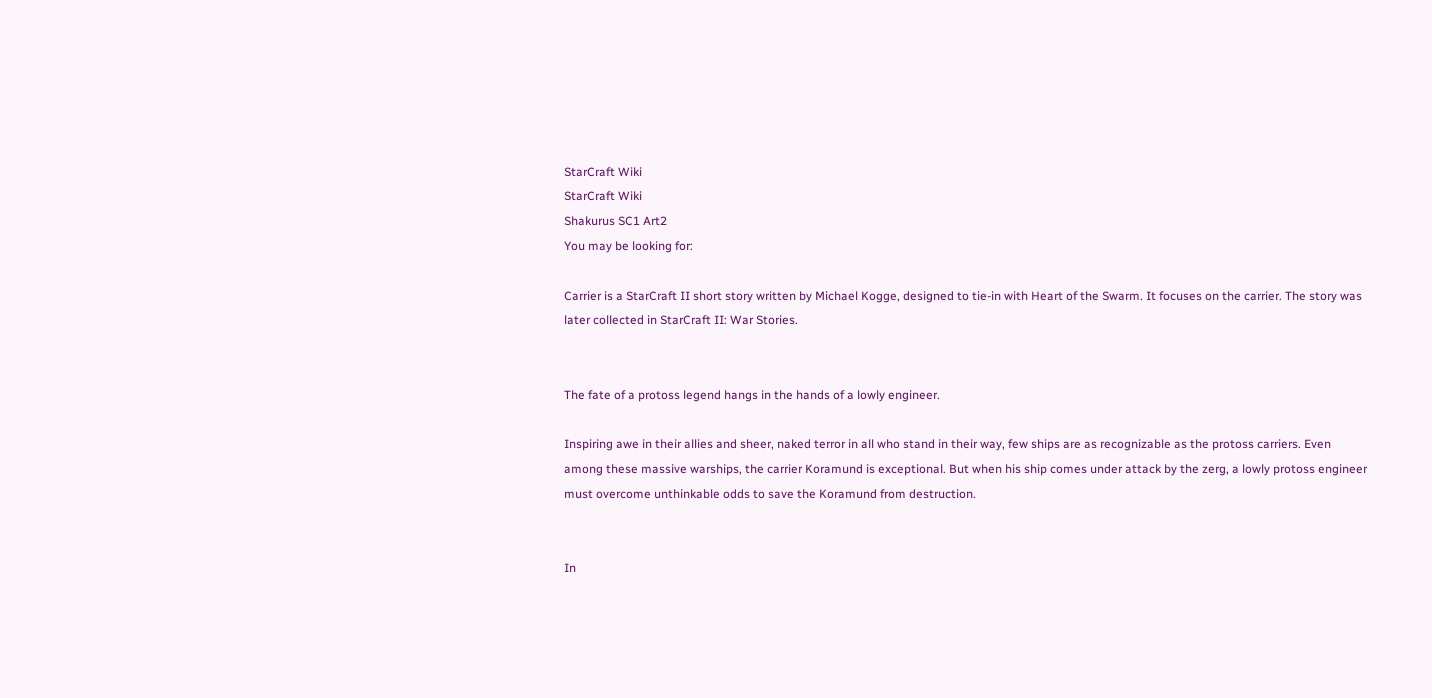StarCraft Wiki
StarCraft Wiki
Shakurus SC1 Art2
You may be looking for:

Carrier is a StarCraft II short story written by Michael Kogge, designed to tie-in with Heart of the Swarm. It focuses on the carrier. The story was later collected in StarCraft II: War Stories.


The fate of a protoss legend hangs in the hands of a lowly engineer.

Inspiring awe in their allies and sheer, naked terror in all who stand in their way, few ships are as recognizable as the protoss carriers. Even among these massive warships, the carrier Koramund is exceptional. But when his ship comes under attack by the zerg, a lowly protoss engineer must overcome unthinkable odds to save the Koramund from destruction.


In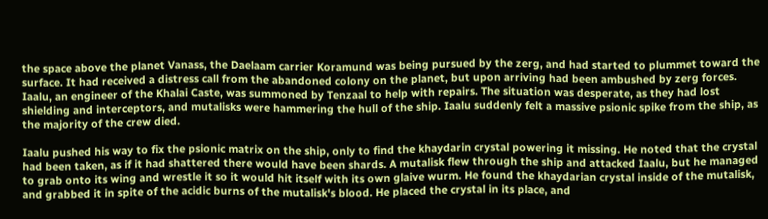the space above the planet Vanass, the Daelaam carrier Koramund was being pursued by the zerg, and had started to plummet toward the surface. It had received a distress call from the abandoned colony on the planet, but upon arriving had been ambushed by zerg forces. Iaalu, an engineer of the Khalai Caste, was summoned by Tenzaal to help with repairs. The situation was desperate, as they had lost shielding and interceptors, and mutalisks were hammering the hull of the ship. Iaalu suddenly felt a massive psionic spike from the ship, as the majority of the crew died.

Iaalu pushed his way to fix the psionic matrix on the ship, only to find the khaydarin crystal powering it missing. He noted that the crystal had been taken, as if it had shattered there would have been shards. A mutalisk flew through the ship and attacked Iaalu, but he managed to grab onto its wing and wrestle it so it would hit itself with its own glaive wurm. He found the khaydarian crystal inside of the mutalisk, and grabbed it in spite of the acidic burns of the mutalisk's blood. He placed the crystal in its place, and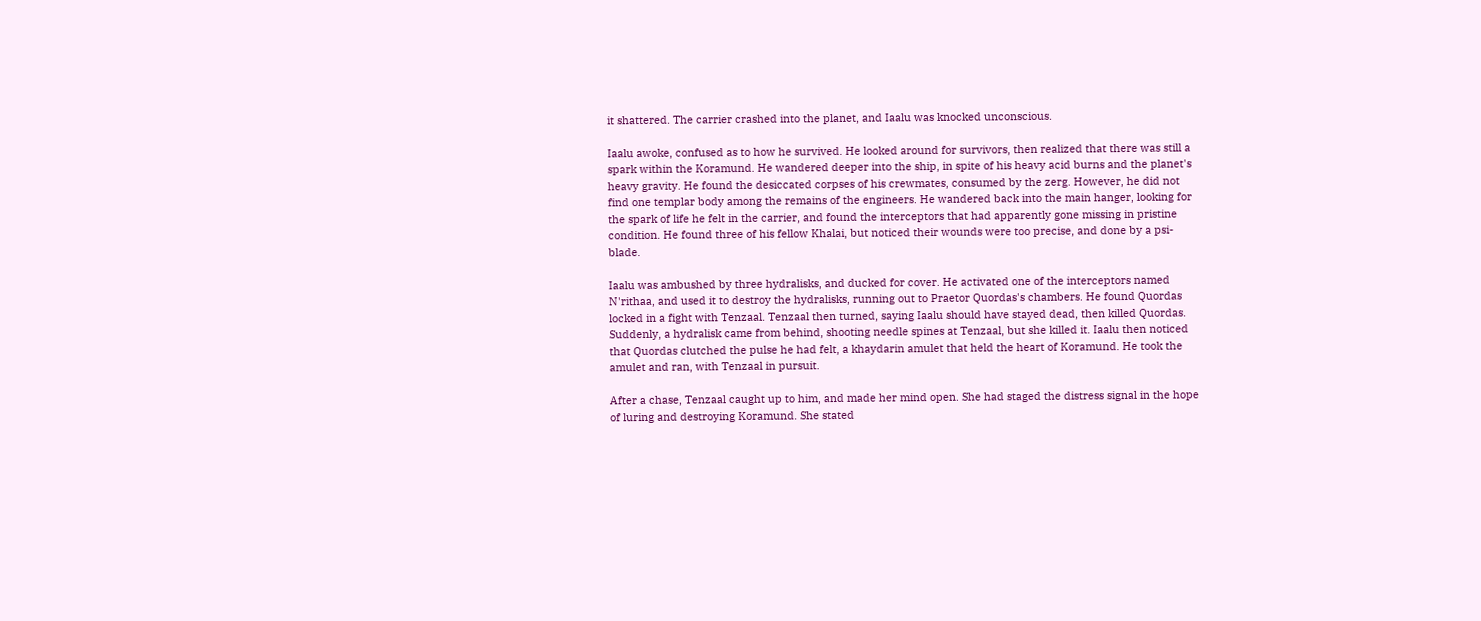it shattered. The carrier crashed into the planet, and Iaalu was knocked unconscious.

Iaalu awoke, confused as to how he survived. He looked around for survivors, then realized that there was still a spark within the Koramund. He wandered deeper into the ship, in spite of his heavy acid burns and the planet's heavy gravity. He found the desiccated corpses of his crewmates, consumed by the zerg. However, he did not find one templar body among the remains of the engineers. He wandered back into the main hanger, looking for the spark of life he felt in the carrier, and found the interceptors that had apparently gone missing in pristine condition. He found three of his fellow Khalai, but noticed their wounds were too precise, and done by a psi-blade.

Iaalu was ambushed by three hydralisks, and ducked for cover. He activated one of the interceptors named N'rithaa, and used it to destroy the hydralisks, running out to Praetor Quordas's chambers. He found Quordas locked in a fight with Tenzaal. Tenzaal then turned, saying Iaalu should have stayed dead, then killed Quordas. Suddenly, a hydralisk came from behind, shooting needle spines at Tenzaal, but she killed it. Iaalu then noticed that Quordas clutched the pulse he had felt, a khaydarin amulet that held the heart of Koramund. He took the amulet and ran, with Tenzaal in pursuit.

After a chase, Tenzaal caught up to him, and made her mind open. She had staged the distress signal in the hope of luring and destroying Koramund. She stated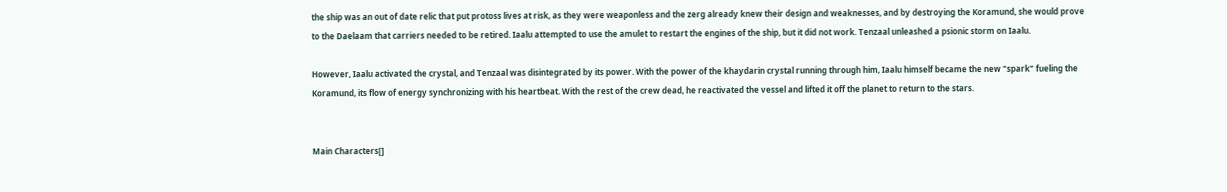the ship was an out of date relic that put protoss lives at risk, as they were weaponless and the zerg already knew their design and weaknesses, and by destroying the Koramund, she would prove to the Daelaam that carriers needed to be retired. Iaalu attempted to use the amulet to restart the engines of the ship, but it did not work. Tenzaal unleashed a psionic storm on Iaalu.

However, Iaalu activated the crystal, and Tenzaal was disintegrated by its power. With the power of the khaydarin crystal running through him, Iaalu himself became the new "spark" fueling the Koramund, its flow of energy synchronizing with his heartbeat. With the rest of the crew dead, he reactivated the vessel and lifted it off the planet to return to the stars.


Main Characters[]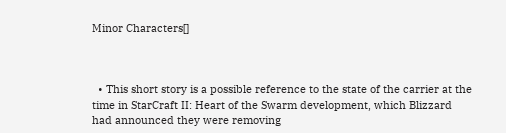Minor Characters[]



  • This short story is a possible reference to the state of the carrier at the time in StarCraft II: Heart of the Swarm development, which Blizzard had announced they were removing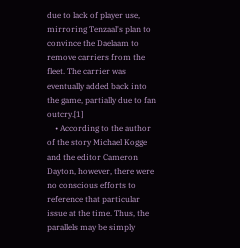due to lack of player use, mirroring Tenzaal's plan to convince the Daelaam to remove carriers from the fleet. The carrier was eventually added back into the game, partially due to fan outcry.[1]
    • According to the author of the story Michael Kogge and the editor Cameron Dayton, however, there were no conscious efforts to reference that particular issue at the time. Thus, the parallels may be simply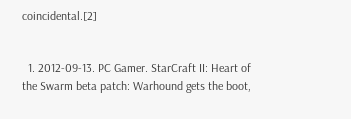coincidental.[2]


  1. 2012-09-13. PC Gamer. StarCraft II: Heart of the Swarm beta patch: Warhound gets the boot,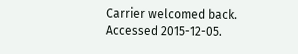Carrier welcomed back. Accessed 2015-12-05.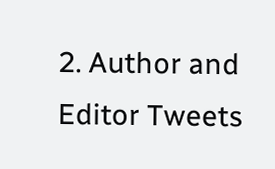2. Author and Editor Tweets